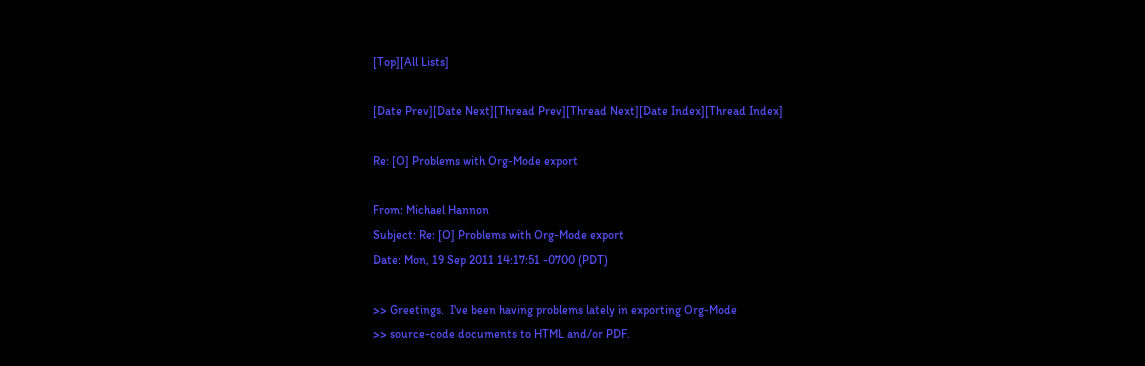[Top][All Lists]

[Date Prev][Date Next][Thread Prev][Thread Next][Date Index][Thread Index]

Re: [O] Problems with Org-Mode export

From: Michael Hannon
Subject: Re: [O] Problems with Org-Mode export
Date: Mon, 19 Sep 2011 14:17:51 -0700 (PDT)

>> Greetings.  I've been having problems lately in exporting Org-Mode
>> source-code documents to HTML and/or PDF.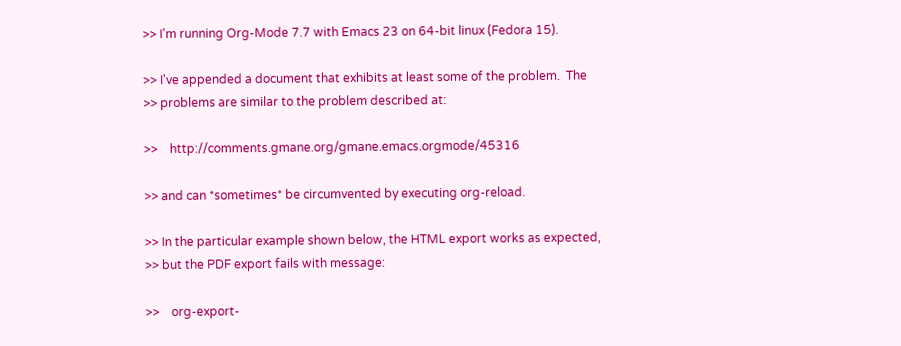>> I'm running Org-Mode 7.7 with Emacs 23 on 64-bit linux (Fedora 15).

>> I've appended a document that exhibits at least some of the problem.  The
>> problems are similar to the problem described at:

>>    http://comments.gmane.org/gmane.emacs.orgmode/45316

>> and can *sometimes* be circumvented by executing org-reload.

>> In the particular example shown below, the HTML export works as expected,
>> but the PDF export fails with message:

>>    org-export-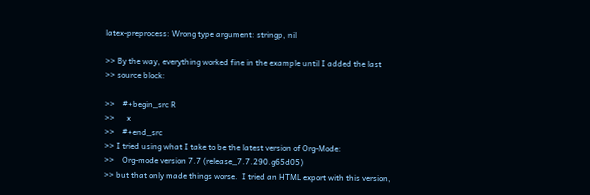latex-preprocess: Wrong type argument: stringp, nil

>> By the way, everything worked fine in the example until I added the last
>> source block:

>>    #+begin_src R
>>      x
>>    #+end_src
>> I tried using what I take to be the latest version of Org-Mode:
>>    Org-mode version 7.7 (release_7.7.290.g65d05)
>> but that only made things worse.  I tried an HTML export with this version,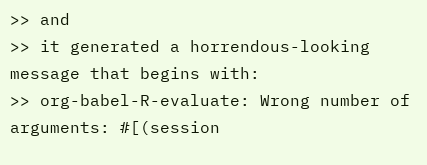>> and
>> it generated a horrendous-looking message that begins with:
>> org-babel-R-evaluate: Wrong number of arguments: #[(session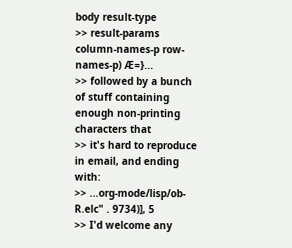body result-type
>> result-params column-names-p row-names-p) Æ=}...
>> followed by a bunch of stuff containing enough non-printing characters that
>> it's hard to reproduce in email, and ending with:
>> ...org-mode/lisp/ob-R.elc" . 9734)], 5
>> I'd welcome any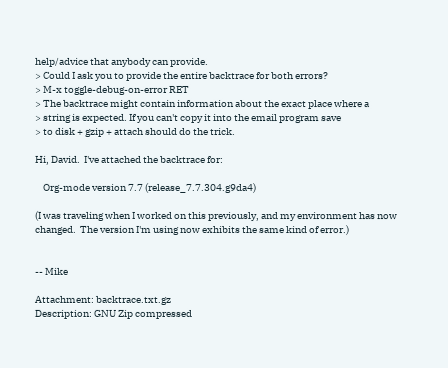help/advice that anybody can provide.
> Could I ask you to provide the entire backtrace for both errors?
> M-x toggle-debug-on-error RET
> The backtrace might contain information about the exact place where a
> string is expected. If you can't copy it into the email program save
> to disk + gzip + attach should do the trick.

Hi, David.  I've attached the backtrace for:

    Org-mode version 7.7 (release_7.7.304.g9da4)

(I was traveling when I worked on this previously, and my environment has now
changed.  The version I'm using now exhibits the same kind of error.)


-- Mike

Attachment: backtrace.txt.gz
Description: GNU Zip compressed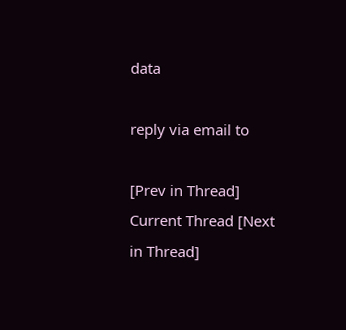data

reply via email to

[Prev in Thread] Current Thread [Next in Thread]